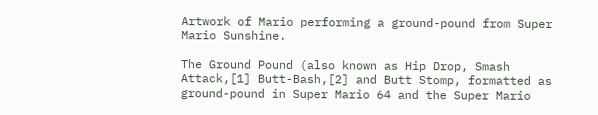Artwork of Mario performing a ground-pound from Super Mario Sunshine.

The Ground Pound (also known as Hip Drop, Smash Attack,[1] Butt-Bash,[2] and Butt Stomp, formatted as ground-pound in Super Mario 64 and the Super Mario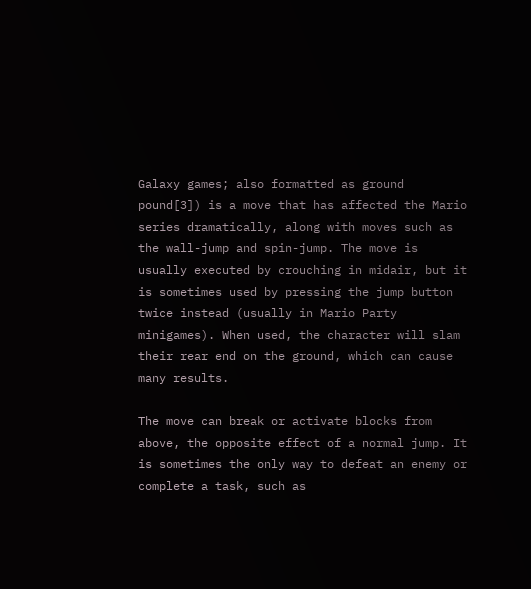Galaxy games; also formatted as ground pound[3]) is a move that has affected the Mario series dramatically, along with moves such as the wall-jump and spin-jump. The move is usually executed by crouching in midair, but it is sometimes used by pressing the jump button twice instead (usually in Mario Party minigames). When used, the character will slam their rear end on the ground, which can cause many results.

The move can break or activate blocks from above, the opposite effect of a normal jump. It is sometimes the only way to defeat an enemy or complete a task, such as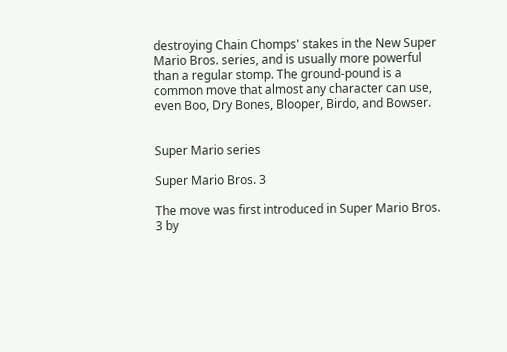destroying Chain Chomps' stakes in the New Super Mario Bros. series, and is usually more powerful than a regular stomp. The ground-pound is a common move that almost any character can use, even Boo, Dry Bones, Blooper, Birdo, and Bowser.


Super Mario series

Super Mario Bros. 3

The move was first introduced in Super Mario Bros. 3 by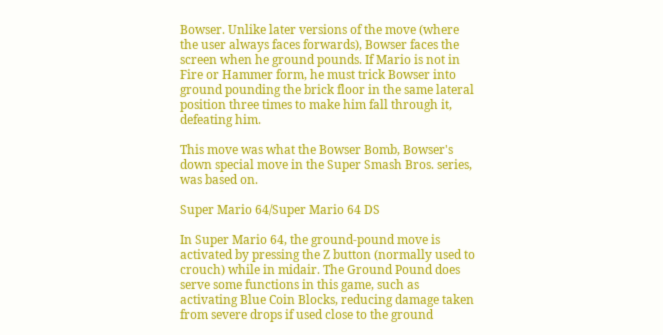Bowser. Unlike later versions of the move (where the user always faces forwards), Bowser faces the screen when he ground pounds. If Mario is not in Fire or Hammer form, he must trick Bowser into ground pounding the brick floor in the same lateral position three times to make him fall through it, defeating him.

This move was what the Bowser Bomb, Bowser's down special move in the Super Smash Bros. series, was based on.

Super Mario 64/Super Mario 64 DS

In Super Mario 64, the ground-pound move is activated by pressing the Z button (normally used to crouch) while in midair. The Ground Pound does serve some functions in this game, such as activating Blue Coin Blocks, reducing damage taken from severe drops if used close to the ground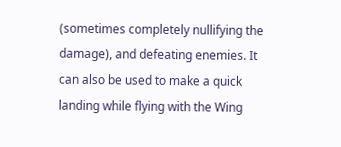(sometimes completely nullifying the damage), and defeating enemies. It can also be used to make a quick landing while flying with the Wing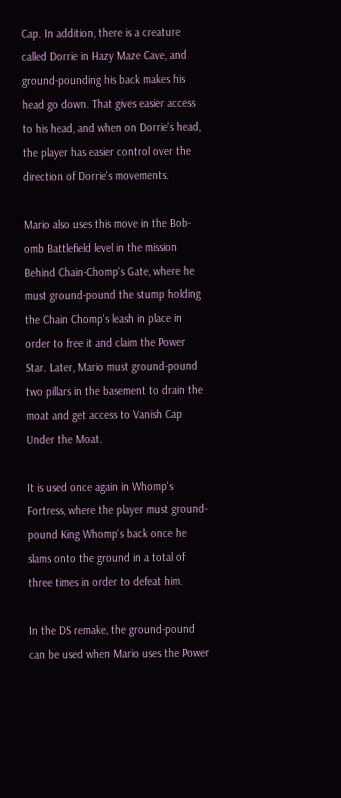Cap. In addition, there is a creature called Dorrie in Hazy Maze Cave, and ground-pounding his back makes his head go down. That gives easier access to his head, and when on Dorrie's head, the player has easier control over the direction of Dorrie's movements.

Mario also uses this move in the Bob-omb Battlefield level in the mission Behind Chain-Chomp's Gate, where he must ground-pound the stump holding the Chain Chomp's leash in place in order to free it and claim the Power Star. Later, Mario must ground-pound two pillars in the basement to drain the moat and get access to Vanish Cap Under the Moat.

It is used once again in Whomp's Fortress, where the player must ground-pound King Whomp's back once he slams onto the ground in a total of three times in order to defeat him.

In the DS remake, the ground-pound can be used when Mario uses the Power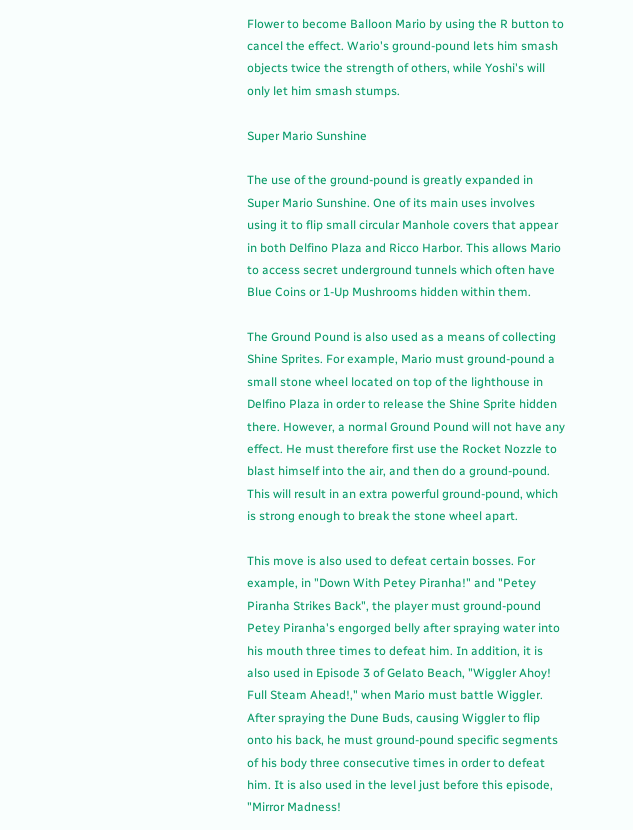Flower to become Balloon Mario by using the R button to cancel the effect. Wario's ground-pound lets him smash objects twice the strength of others, while Yoshi's will only let him smash stumps.

Super Mario Sunshine

The use of the ground-pound is greatly expanded in Super Mario Sunshine. One of its main uses involves using it to flip small circular Manhole covers that appear in both Delfino Plaza and Ricco Harbor. This allows Mario to access secret underground tunnels which often have Blue Coins or 1-Up Mushrooms hidden within them.

The Ground Pound is also used as a means of collecting Shine Sprites. For example, Mario must ground-pound a small stone wheel located on top of the lighthouse in Delfino Plaza in order to release the Shine Sprite hidden there. However, a normal Ground Pound will not have any effect. He must therefore first use the Rocket Nozzle to blast himself into the air, and then do a ground-pound. This will result in an extra powerful ground-pound, which is strong enough to break the stone wheel apart.

This move is also used to defeat certain bosses. For example, in "Down With Petey Piranha!" and "Petey Piranha Strikes Back", the player must ground-pound Petey Piranha's engorged belly after spraying water into his mouth three times to defeat him. In addition, it is also used in Episode 3 of Gelato Beach, "Wiggler Ahoy! Full Steam Ahead!," when Mario must battle Wiggler. After spraying the Dune Buds, causing Wiggler to flip onto his back, he must ground-pound specific segments of his body three consecutive times in order to defeat him. It is also used in the level just before this episode, "Mirror Madness!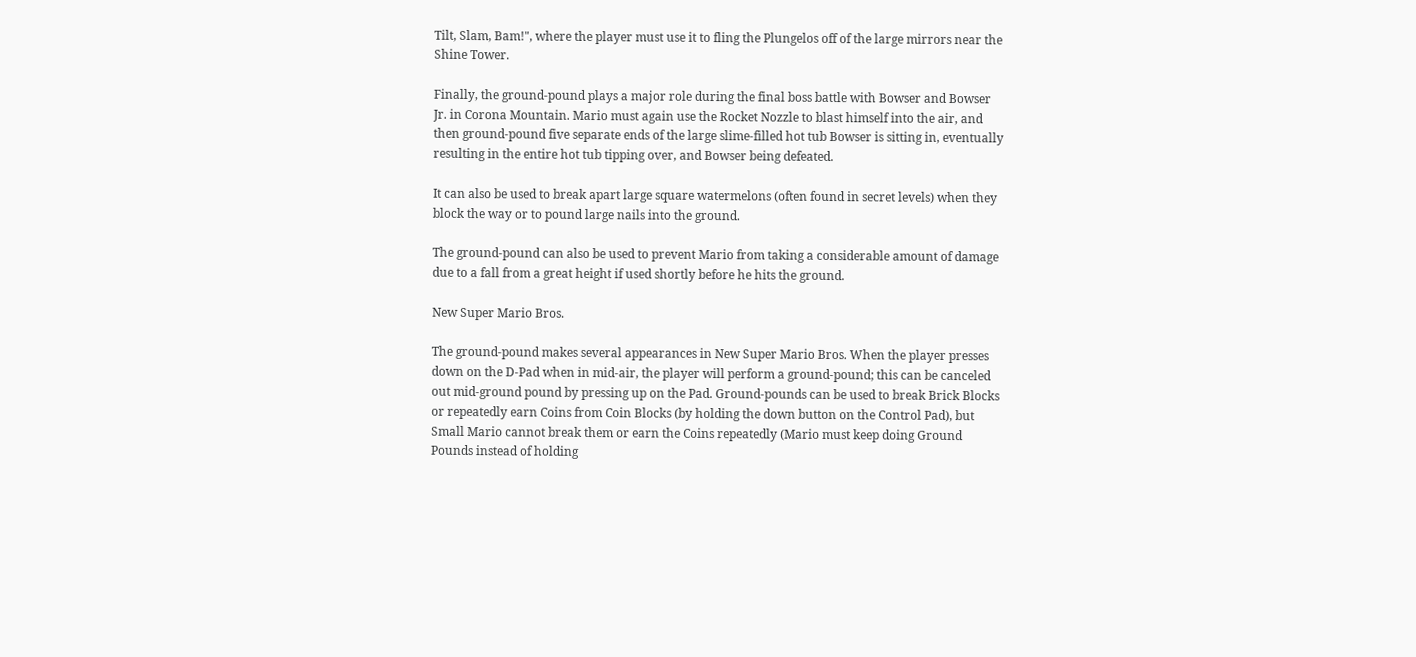Tilt, Slam, Bam!", where the player must use it to fling the Plungelos off of the large mirrors near the Shine Tower.

Finally, the ground-pound plays a major role during the final boss battle with Bowser and Bowser Jr. in Corona Mountain. Mario must again use the Rocket Nozzle to blast himself into the air, and then ground-pound five separate ends of the large slime-filled hot tub Bowser is sitting in, eventually resulting in the entire hot tub tipping over, and Bowser being defeated.

It can also be used to break apart large square watermelons (often found in secret levels) when they block the way or to pound large nails into the ground.

The ground-pound can also be used to prevent Mario from taking a considerable amount of damage due to a fall from a great height if used shortly before he hits the ground.

New Super Mario Bros.

The ground-pound makes several appearances in New Super Mario Bros. When the player presses down on the D-Pad when in mid-air, the player will perform a ground-pound; this can be canceled out mid-ground pound by pressing up on the Pad. Ground-pounds can be used to break Brick Blocks or repeatedly earn Coins from Coin Blocks (by holding the down button on the Control Pad), but Small Mario cannot break them or earn the Coins repeatedly (Mario must keep doing Ground Pounds instead of holding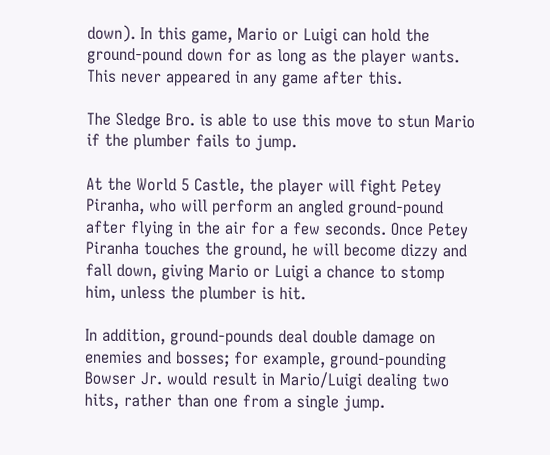down). In this game, Mario or Luigi can hold the ground-pound down for as long as the player wants. This never appeared in any game after this.

The Sledge Bro. is able to use this move to stun Mario if the plumber fails to jump.

At the World 5 Castle, the player will fight Petey Piranha, who will perform an angled ground-pound after flying in the air for a few seconds. Once Petey Piranha touches the ground, he will become dizzy and fall down, giving Mario or Luigi a chance to stomp him, unless the plumber is hit.

In addition, ground-pounds deal double damage on enemies and bosses; for example, ground-pounding Bowser Jr. would result in Mario/Luigi dealing two hits, rather than one from a single jump.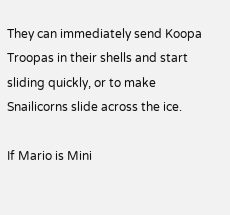They can immediately send Koopa Troopas in their shells and start sliding quickly, or to make Snailicorns slide across the ice.

If Mario is Mini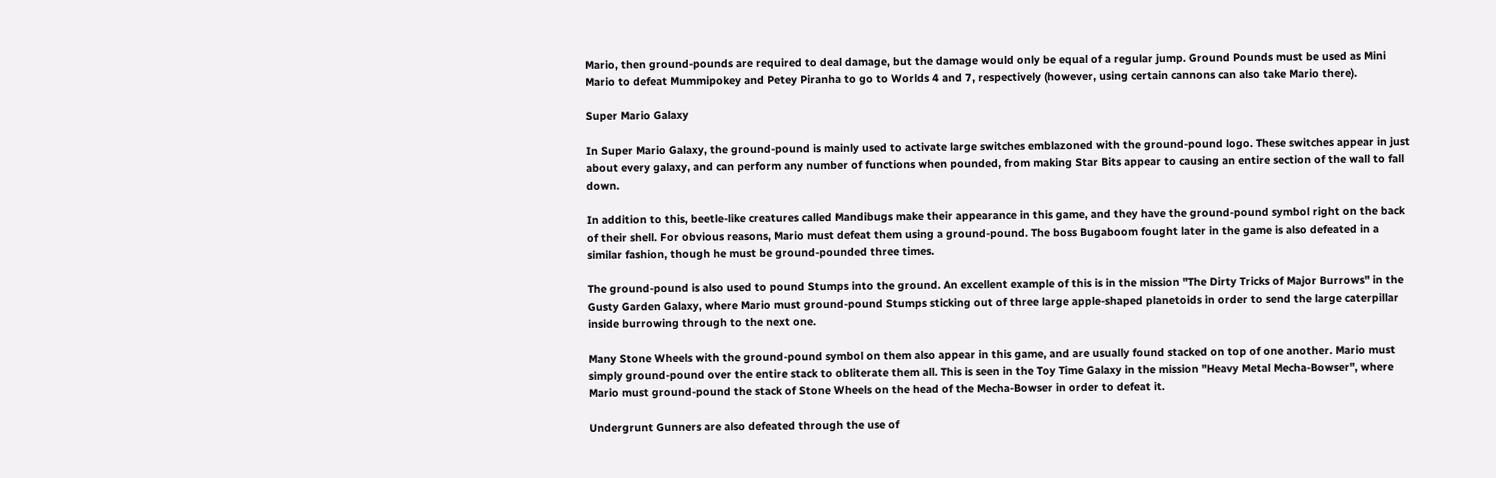Mario, then ground-pounds are required to deal damage, but the damage would only be equal of a regular jump. Ground Pounds must be used as Mini Mario to defeat Mummipokey and Petey Piranha to go to Worlds 4 and 7, respectively (however, using certain cannons can also take Mario there).

Super Mario Galaxy

In Super Mario Galaxy, the ground-pound is mainly used to activate large switches emblazoned with the ground-pound logo. These switches appear in just about every galaxy, and can perform any number of functions when pounded, from making Star Bits appear to causing an entire section of the wall to fall down.

In addition to this, beetle-like creatures called Mandibugs make their appearance in this game, and they have the ground-pound symbol right on the back of their shell. For obvious reasons, Mario must defeat them using a ground-pound. The boss Bugaboom fought later in the game is also defeated in a similar fashion, though he must be ground-pounded three times.

The ground-pound is also used to pound Stumps into the ground. An excellent example of this is in the mission "The Dirty Tricks of Major Burrows" in the Gusty Garden Galaxy, where Mario must ground-pound Stumps sticking out of three large apple-shaped planetoids in order to send the large caterpillar inside burrowing through to the next one.

Many Stone Wheels with the ground-pound symbol on them also appear in this game, and are usually found stacked on top of one another. Mario must simply ground-pound over the entire stack to obliterate them all. This is seen in the Toy Time Galaxy in the mission "Heavy Metal Mecha-Bowser", where Mario must ground-pound the stack of Stone Wheels on the head of the Mecha-Bowser in order to defeat it.

Undergrunt Gunners are also defeated through the use of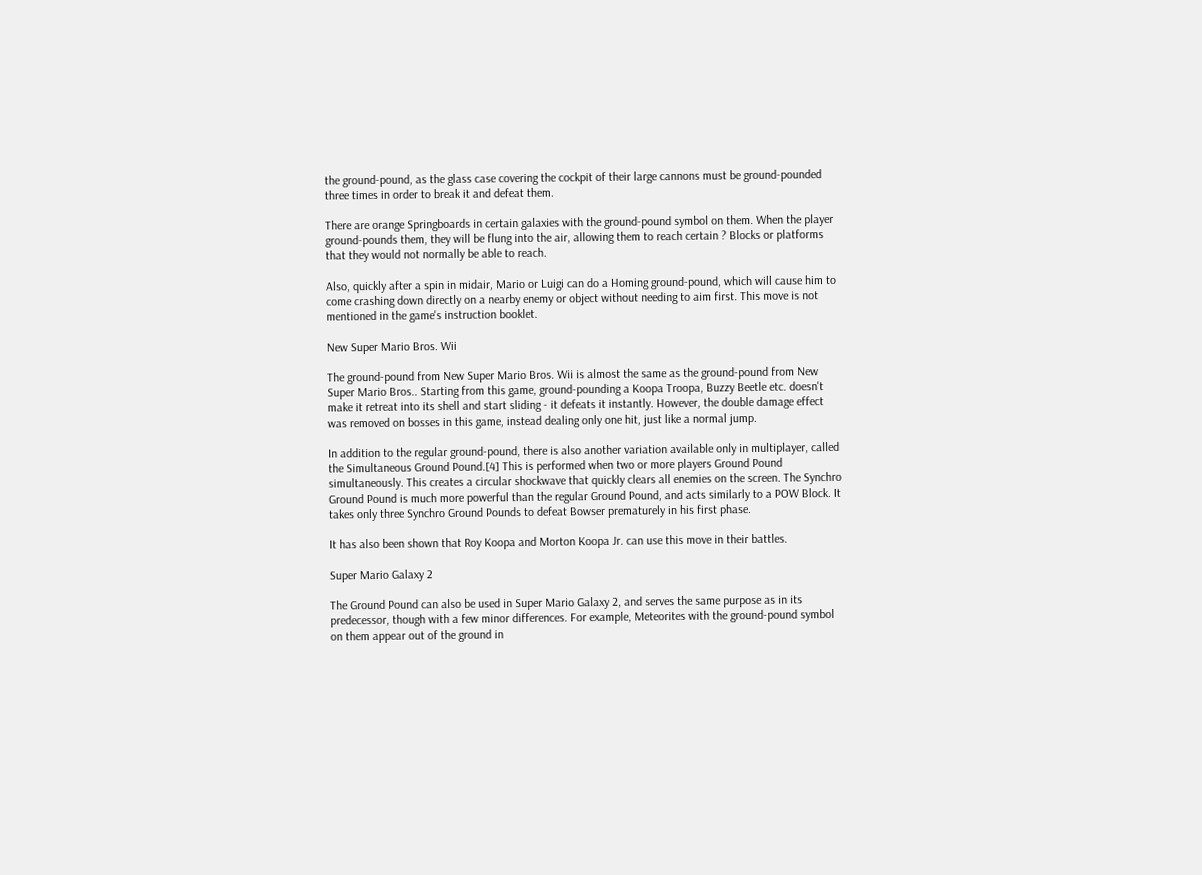the ground-pound, as the glass case covering the cockpit of their large cannons must be ground-pounded three times in order to break it and defeat them.

There are orange Springboards in certain galaxies with the ground-pound symbol on them. When the player ground-pounds them, they will be flung into the air, allowing them to reach certain ? Blocks or platforms that they would not normally be able to reach.

Also, quickly after a spin in midair, Mario or Luigi can do a Homing ground-pound, which will cause him to come crashing down directly on a nearby enemy or object without needing to aim first. This move is not mentioned in the game's instruction booklet.

New Super Mario Bros. Wii

The ground-pound from New Super Mario Bros. Wii is almost the same as the ground-pound from New Super Mario Bros.. Starting from this game, ground-pounding a Koopa Troopa, Buzzy Beetle etc. doesn't make it retreat into its shell and start sliding - it defeats it instantly. However, the double damage effect was removed on bosses in this game, instead dealing only one hit, just like a normal jump.

In addition to the regular ground-pound, there is also another variation available only in multiplayer, called the Simultaneous Ground Pound.[4] This is performed when two or more players Ground Pound simultaneously. This creates a circular shockwave that quickly clears all enemies on the screen. The Synchro Ground Pound is much more powerful than the regular Ground Pound, and acts similarly to a POW Block. It takes only three Synchro Ground Pounds to defeat Bowser prematurely in his first phase.

It has also been shown that Roy Koopa and Morton Koopa Jr. can use this move in their battles.

Super Mario Galaxy 2

The Ground Pound can also be used in Super Mario Galaxy 2, and serves the same purpose as in its predecessor, though with a few minor differences. For example, Meteorites with the ground-pound symbol on them appear out of the ground in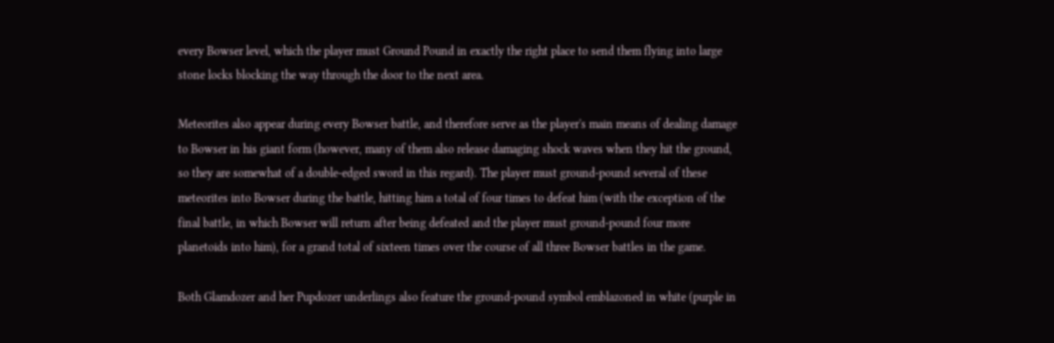every Bowser level, which the player must Ground Pound in exactly the right place to send them flying into large stone locks blocking the way through the door to the next area.

Meteorites also appear during every Bowser battle, and therefore serve as the player's main means of dealing damage to Bowser in his giant form (however, many of them also release damaging shock waves when they hit the ground, so they are somewhat of a double-edged sword in this regard). The player must ground-pound several of these meteorites into Bowser during the battle, hitting him a total of four times to defeat him (with the exception of the final battle, in which Bowser will return after being defeated and the player must ground-pound four more planetoids into him), for a grand total of sixteen times over the course of all three Bowser battles in the game.

Both Glamdozer and her Pupdozer underlings also feature the ground-pound symbol emblazoned in white (purple in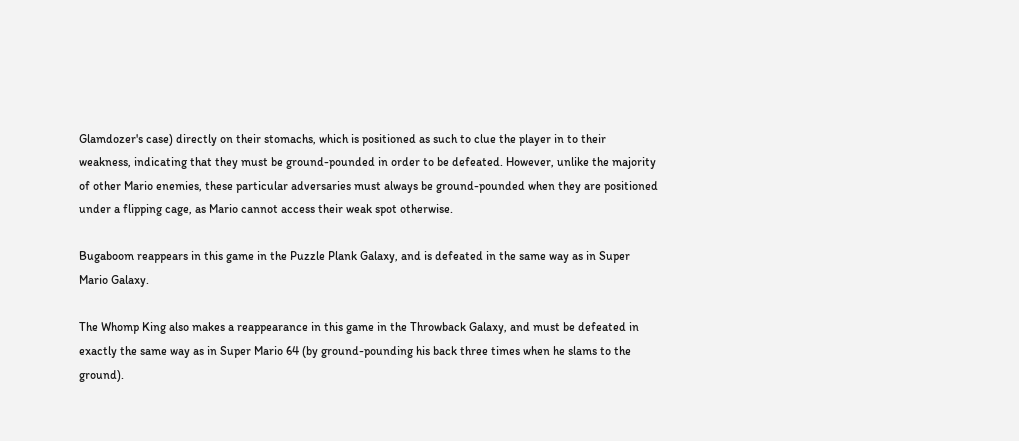Glamdozer's case) directly on their stomachs, which is positioned as such to clue the player in to their weakness, indicating that they must be ground-pounded in order to be defeated. However, unlike the majority of other Mario enemies, these particular adversaries must always be ground-pounded when they are positioned under a flipping cage, as Mario cannot access their weak spot otherwise.

Bugaboom reappears in this game in the Puzzle Plank Galaxy, and is defeated in the same way as in Super Mario Galaxy.

The Whomp King also makes a reappearance in this game in the Throwback Galaxy, and must be defeated in exactly the same way as in Super Mario 64 (by ground-pounding his back three times when he slams to the ground).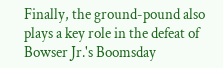Finally, the ground-pound also plays a key role in the defeat of Bowser Jr.'s Boomsday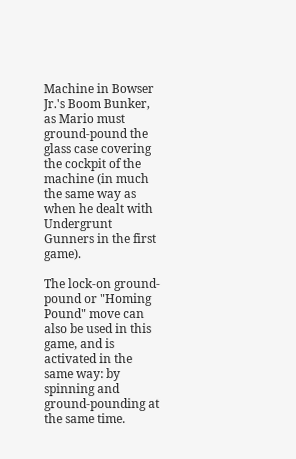Machine in Bowser Jr.'s Boom Bunker, as Mario must ground-pound the glass case covering the cockpit of the machine (in much the same way as when he dealt with Undergrunt Gunners in the first game).

The lock-on ground-pound or "Homing Pound" move can also be used in this game, and is activated in the same way: by spinning and ground-pounding at the same time.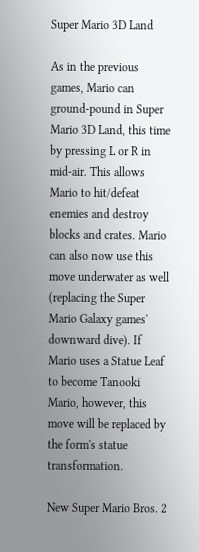Super Mario 3D Land

As in the previous games, Mario can ground-pound in Super Mario 3D Land, this time by pressing L or R in mid-air. This allows Mario to hit/defeat enemies and destroy blocks and crates. Mario can also now use this move underwater as well (replacing the Super Mario Galaxy games' downward dive). If Mario uses a Statue Leaf to become Tanooki Mario, however, this move will be replaced by the form's statue transformation.

New Super Mario Bros. 2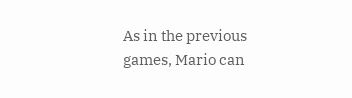As in the previous games, Mario can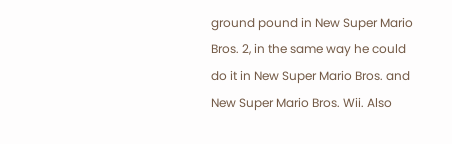ground pound in New Super Mario Bros. 2, in the same way he could do it in New Super Mario Bros. and New Super Mario Bros. Wii. Also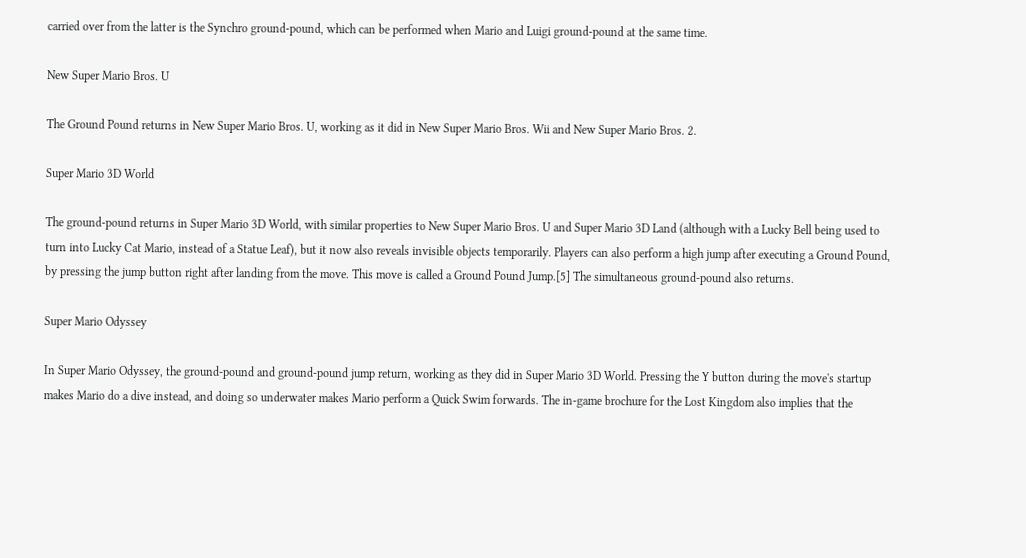carried over from the latter is the Synchro ground-pound, which can be performed when Mario and Luigi ground-pound at the same time.

New Super Mario Bros. U

The Ground Pound returns in New Super Mario Bros. U, working as it did in New Super Mario Bros. Wii and New Super Mario Bros. 2.

Super Mario 3D World

The ground-pound returns in Super Mario 3D World, with similar properties to New Super Mario Bros. U and Super Mario 3D Land (although with a Lucky Bell being used to turn into Lucky Cat Mario, instead of a Statue Leaf), but it now also reveals invisible objects temporarily. Players can also perform a high jump after executing a Ground Pound, by pressing the jump button right after landing from the move. This move is called a Ground Pound Jump.[5] The simultaneous ground-pound also returns.

Super Mario Odyssey

In Super Mario Odyssey, the ground-pound and ground-pound jump return, working as they did in Super Mario 3D World. Pressing the Y button during the move's startup makes Mario do a dive instead, and doing so underwater makes Mario perform a Quick Swim forwards. The in-game brochure for the Lost Kingdom also implies that the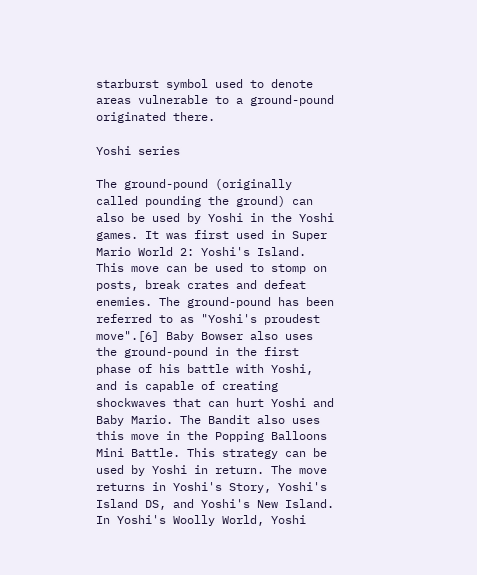starburst symbol used to denote areas vulnerable to a ground-pound originated there.

Yoshi series

The ground-pound (originally called pounding the ground) can also be used by Yoshi in the Yoshi games. It was first used in Super Mario World 2: Yoshi's Island. This move can be used to stomp on posts, break crates and defeat enemies. The ground-pound has been referred to as "Yoshi's proudest move".[6] Baby Bowser also uses the ground-pound in the first phase of his battle with Yoshi, and is capable of creating shockwaves that can hurt Yoshi and Baby Mario. The Bandit also uses this move in the Popping Balloons Mini Battle. This strategy can be used by Yoshi in return. The move returns in Yoshi's Story, Yoshi's Island DS, and Yoshi's New Island. In Yoshi's Woolly World, Yoshi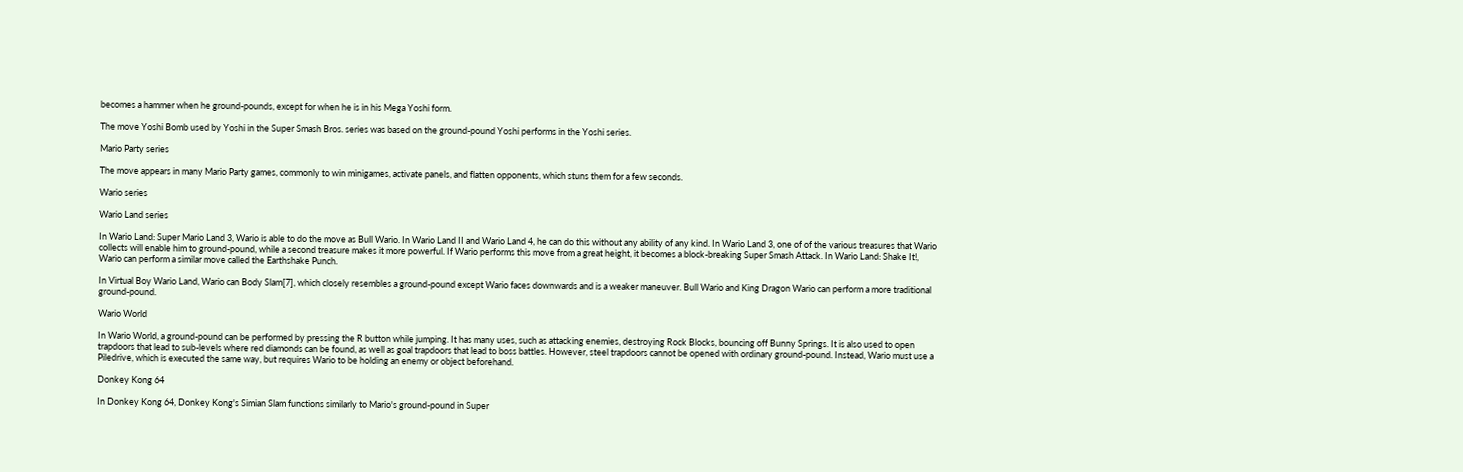becomes a hammer when he ground-pounds, except for when he is in his Mega Yoshi form.

The move Yoshi Bomb used by Yoshi in the Super Smash Bros. series was based on the ground-pound Yoshi performs in the Yoshi series.

Mario Party series

The move appears in many Mario Party games, commonly to win minigames, activate panels, and flatten opponents, which stuns them for a few seconds.

Wario series

Wario Land series

In Wario Land: Super Mario Land 3, Wario is able to do the move as Bull Wario. In Wario Land II and Wario Land 4, he can do this without any ability of any kind. In Wario Land 3, one of of the various treasures that Wario collects will enable him to ground-pound, while a second treasure makes it more powerful. If Wario performs this move from a great height, it becomes a block-breaking Super Smash Attack. In Wario Land: Shake It!, Wario can perform a similar move called the Earthshake Punch.

In Virtual Boy Wario Land, Wario can Body Slam[7], which closely resembles a ground-pound except Wario faces downwards and is a weaker maneuver. Bull Wario and King Dragon Wario can perform a more traditional ground-pound.

Wario World

In Wario World, a ground-pound can be performed by pressing the R button while jumping. It has many uses, such as attacking enemies, destroying Rock Blocks, bouncing off Bunny Springs. It is also used to open trapdoors that lead to sub-levels where red diamonds can be found, as well as goal trapdoors that lead to boss battles. However, steel trapdoors cannot be opened with ordinary ground-pound. Instead, Wario must use a Piledrive, which is executed the same way, but requires Wario to be holding an enemy or object beforehand.

Donkey Kong 64

In Donkey Kong 64, Donkey Kong's Simian Slam functions similarly to Mario's ground-pound in Super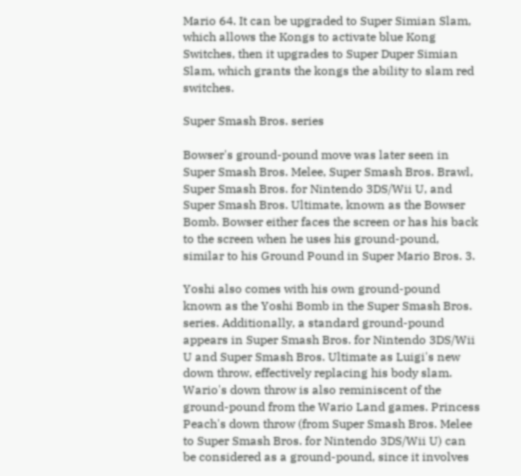Mario 64. It can be upgraded to Super Simian Slam, which allows the Kongs to activate blue Kong Switches, then it upgrades to Super Duper Simian Slam, which grants the kongs the ability to slam red switches.

Super Smash Bros. series

Bowser's ground-pound move was later seen in Super Smash Bros. Melee, Super Smash Bros. Brawl, Super Smash Bros. for Nintendo 3DS/Wii U, and Super Smash Bros. Ultimate, known as the Bowser Bomb. Bowser either faces the screen or has his back to the screen when he uses his ground-pound, similar to his Ground Pound in Super Mario Bros. 3.

Yoshi also comes with his own ground-pound known as the Yoshi Bomb in the Super Smash Bros. series. Additionally, a standard ground-pound appears in Super Smash Bros. for Nintendo 3DS/Wii U and Super Smash Bros. Ultimate as Luigi's new down throw, effectively replacing his body slam. Wario's down throw is also reminiscent of the ground-pound from the Wario Land games. Princess Peach's down throw (from Super Smash Bros. Melee to Super Smash Bros. for Nintendo 3DS/Wii U) can be considered as a ground-pound, since it involves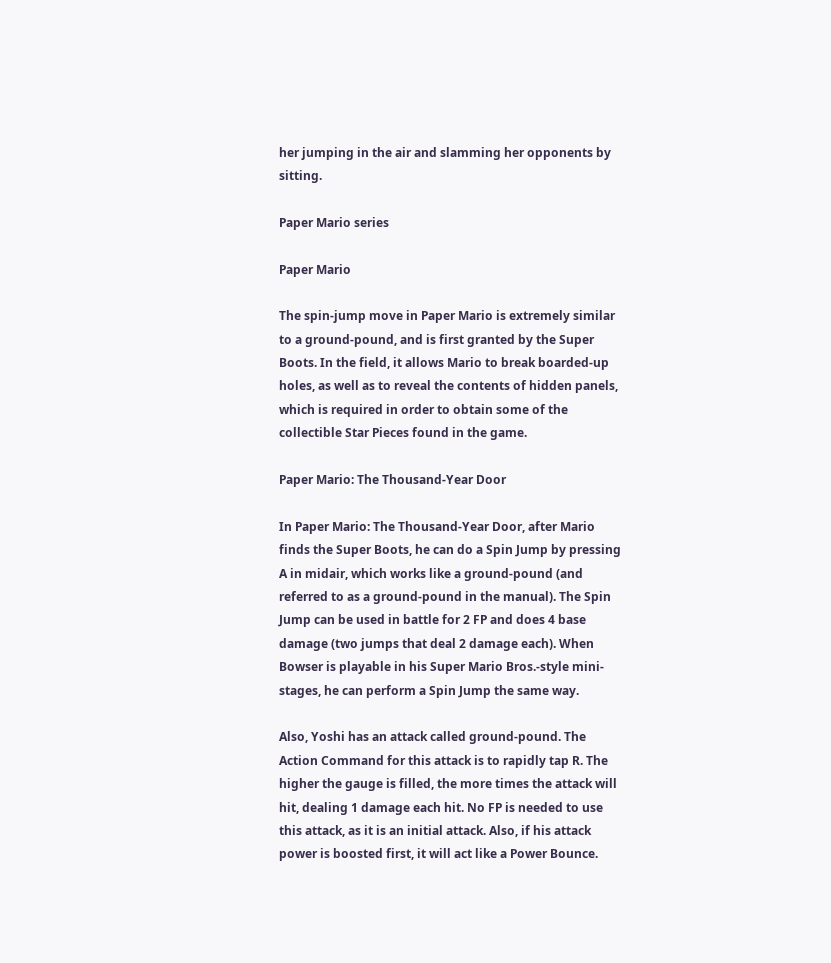her jumping in the air and slamming her opponents by sitting.

Paper Mario series

Paper Mario

The spin-jump move in Paper Mario is extremely similar to a ground-pound, and is first granted by the Super Boots. In the field, it allows Mario to break boarded-up holes, as well as to reveal the contents of hidden panels, which is required in order to obtain some of the collectible Star Pieces found in the game.

Paper Mario: The Thousand-Year Door

In Paper Mario: The Thousand-Year Door, after Mario finds the Super Boots, he can do a Spin Jump by pressing A in midair, which works like a ground-pound (and referred to as a ground-pound in the manual). The Spin Jump can be used in battle for 2 FP and does 4 base damage (two jumps that deal 2 damage each). When Bowser is playable in his Super Mario Bros.-style mini-stages, he can perform a Spin Jump the same way.

Also, Yoshi has an attack called ground-pound. The Action Command for this attack is to rapidly tap R. The higher the gauge is filled, the more times the attack will hit, dealing 1 damage each hit. No FP is needed to use this attack, as it is an initial attack. Also, if his attack power is boosted first, it will act like a Power Bounce.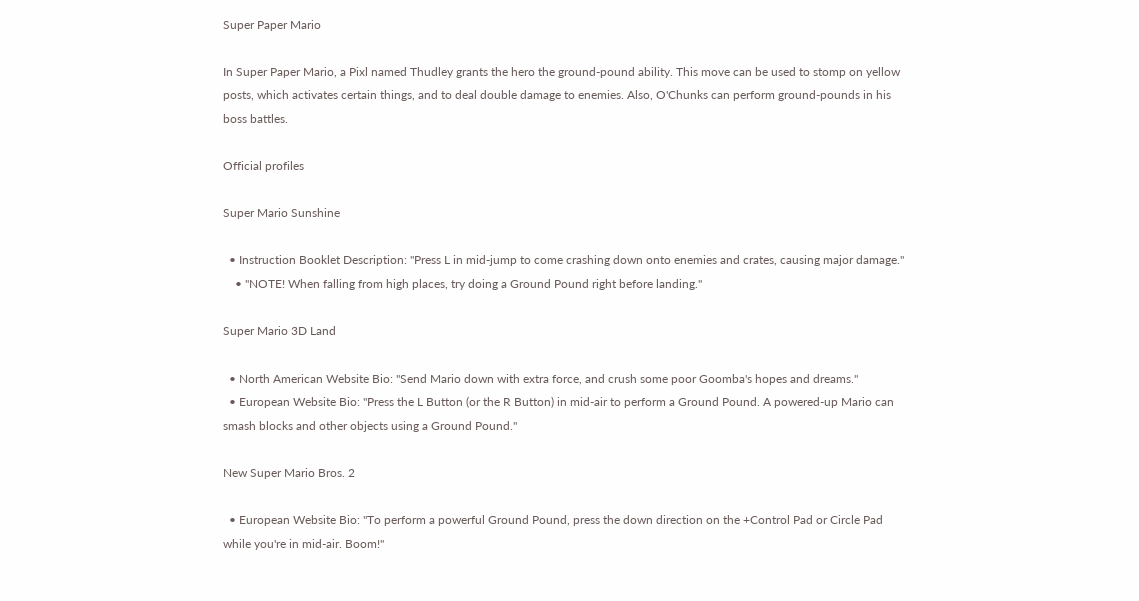Super Paper Mario

In Super Paper Mario, a Pixl named Thudley grants the hero the ground-pound ability. This move can be used to stomp on yellow posts, which activates certain things, and to deal double damage to enemies. Also, O'Chunks can perform ground-pounds in his boss battles.

Official profiles

Super Mario Sunshine

  • Instruction Booklet Description: "Press L in mid-jump to come crashing down onto enemies and crates, causing major damage."
    • "NOTE! When falling from high places, try doing a Ground Pound right before landing."

Super Mario 3D Land

  • North American Website Bio: "Send Mario down with extra force, and crush some poor Goomba's hopes and dreams."
  • European Website Bio: "Press the L Button (or the R Button) in mid-air to perform a Ground Pound. A powered-up Mario can smash blocks and other objects using a Ground Pound."

New Super Mario Bros. 2

  • European Website Bio: "To perform a powerful Ground Pound, press the down direction on the +Control Pad or Circle Pad while you're in mid-air. Boom!"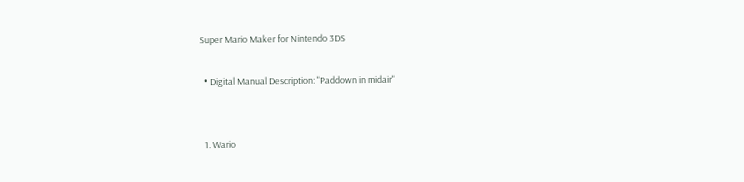Super Mario Maker for Nintendo 3DS

  • Digital Manual Description: "Paddown in midair"


  1. Wario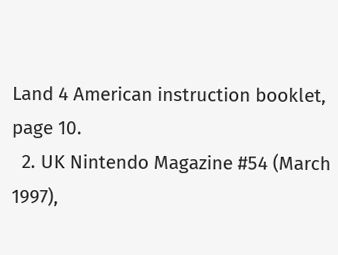Land 4 American instruction booklet, page 10.
  2. UK Nintendo Magazine #54 (March 1997),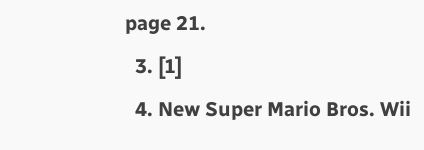page 21.
  3. [1]
  4. New Super Mario Bros. Wii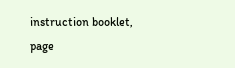instruction booklet, page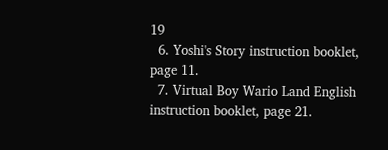19
  6. Yoshi's Story instruction booklet, page 11.
  7. Virtual Boy Wario Land English instruction booklet, page 21.